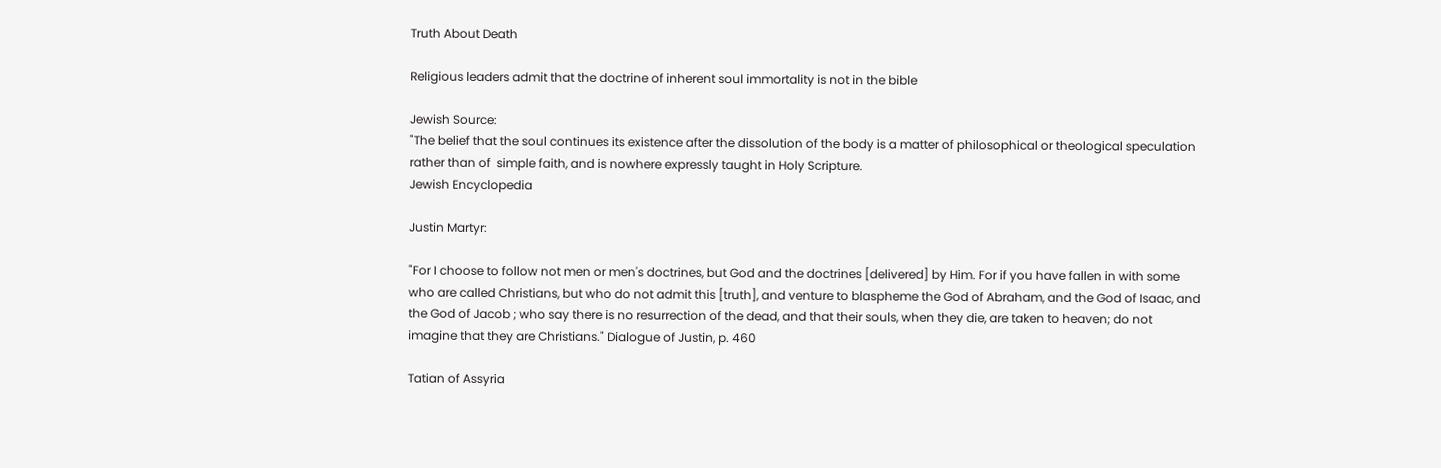Truth About Death

Religious leaders admit that the doctrine of inherent soul immortality is not in the bible

Jewish Source:
"The belief that the soul continues its existence after the dissolution of the body is a matter of philosophical or theological speculation rather than of  simple faith, and is nowhere expressly taught in Holy Scripture.
Jewish Encyclopedia

Justin Martyr:

"For I choose to follow not men or men's doctrines, but God and the doctrines [delivered] by Him. For if you have fallen in with some who are called Christians, but who do not admit this [truth], and venture to blaspheme the God of Abraham, and the God of Isaac, and the God of Jacob ; who say there is no resurrection of the dead, and that their souls, when they die, are taken to heaven; do not imagine that they are Christians." Dialogue of Justin, p. 460

Tatian of Assyria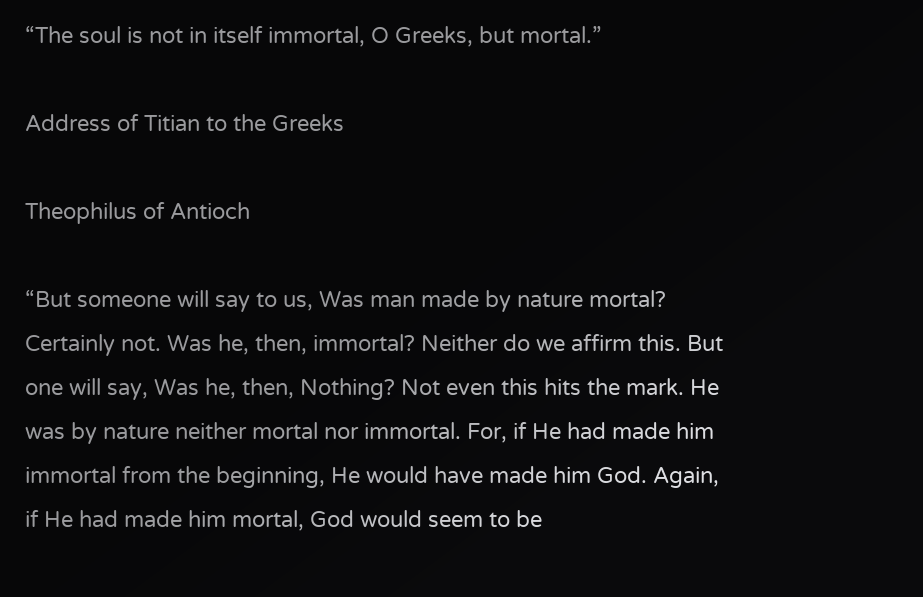“The soul is not in itself immortal, O Greeks, but mortal.”

Address of Titian to the Greeks

Theophilus of Antioch

“But someone will say to us, Was man made by nature mortal? Certainly not. Was he, then, immortal? Neither do we affirm this. But one will say, Was he, then, Nothing? Not even this hits the mark. He was by nature neither mortal nor immortal. For, if He had made him immortal from the beginning, He would have made him God. Again, if He had made him mortal, God would seem to be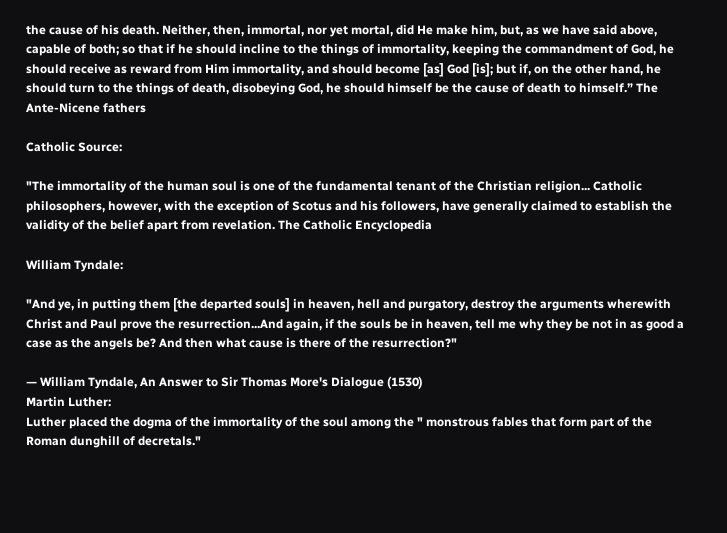the cause of his death. Neither, then, immortal, nor yet mortal, did He make him, but, as we have said above, capable of both; so that if he should incline to the things of immortality, keeping the commandment of God, he should receive as reward from Him immortality, and should become [as] God [is]; but if, on the other hand, he should turn to the things of death, disobeying God, he should himself be the cause of death to himself.” The Ante-Nicene fathers

Catholic Source:

"The immortality of the human soul is one of the fundamental tenant of the Christian religion... Catholic philosophers, however, with the exception of Scotus and his followers, have generally claimed to establish the validity of the belief apart from revelation. The Catholic Encyclopedia

William Tyndale:

"And ye, in putting them [the departed souls] in heaven, hell and purgatory, destroy the arguments wherewith Christ and Paul prove the resurrection...And again, if the souls be in heaven, tell me why they be not in as good a case as the angels be? And then what cause is there of the resurrection?"

— William Tyndale, An Answer to Sir Thomas More's Dialogue (1530)
Martin Luther:
Luther placed the dogma of the immortality of the soul among the " monstrous fables that form part of the Roman dunghill of decretals."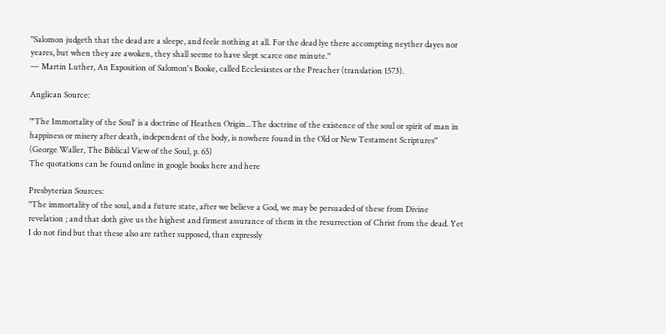"Salomon judgeth that the dead are a sleepe, and feele nothing at all. For the dead lye there accompting neyther dayes nor yeares, but when they are awoken, they shall seeme to have slept scarce one minute."
— Martin Luther, An Exposition of Salomon's Booke, called Ecclesiastes or the Preacher (translation 1573).

Anglican Source:

"'The Immortality of the Soul' is a doctrine of Heathen Origin...The doctrine of the existence of the soul or spirit of man in happiness or misery after death, independent of the body, is nowhere found in the Old or New Testament Scriptures" (George Waller, The Biblical View of the Soul, p. 65)
The quotations can be found online in google books here and here

Presbyterian Sources:
"The immortality of the soul, and a future state, after we believe a God, we may be persuaded of these from Divine revelation ; and that doth give us the highest and firmest assurance of them in the resurrection of Christ from the dead. Yet I do not find but that these also are rather supposed, than expressly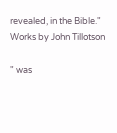revealed, in the Bible." Works by John Tillotson

" was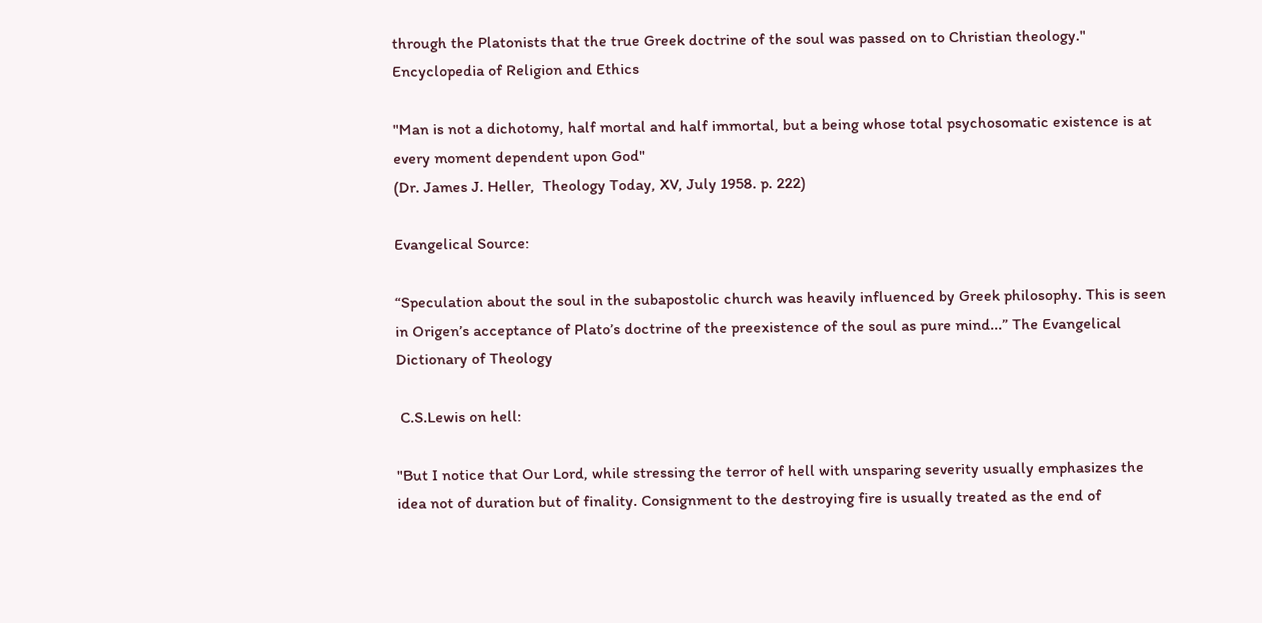through the Platonists that the true Greek doctrine of the soul was passed on to Christian theology." Encyclopedia of Religion and Ethics

"Man is not a dichotomy, half mortal and half immortal, but a being whose total psychosomatic existence is at every moment dependent upon God"
(Dr. James J. Heller,  Theology Today, XV, July 1958. p. 222)

Evangelical Source:

“Speculation about the soul in the subapostolic church was heavily influenced by Greek philosophy. This is seen in Origen’s acceptance of Plato’s doctrine of the preexistence of the soul as pure mind...” The Evangelical Dictionary of Theology

 C.S.Lewis on hell:

"But I notice that Our Lord, while stressing the terror of hell with unsparing severity usually emphasizes the idea not of duration but of finality. Consignment to the destroying fire is usually treated as the end of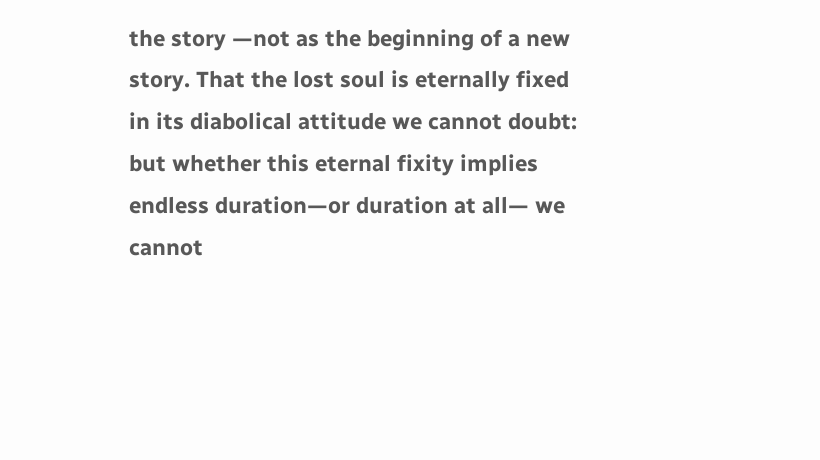the story —not as the beginning of a new story. That the lost soul is eternally fixed in its diabolical attitude we cannot doubt: but whether this eternal fixity implies endless duration—or duration at all— we cannot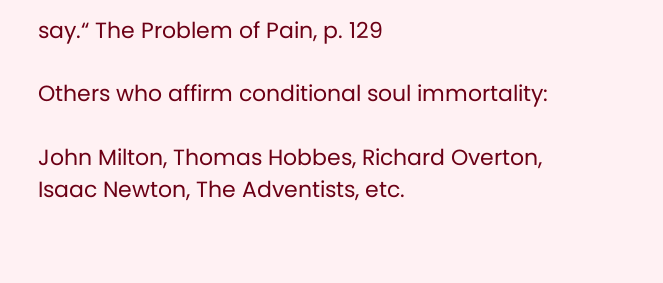say.“ The Problem of Pain, p. 129

Others who affirm conditional soul immortality:

John Milton, Thomas Hobbes, Richard Overton, Isaac Newton, The Adventists, etc.